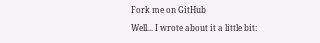Fork me on GitHub

Well... I wrote about it a little bit: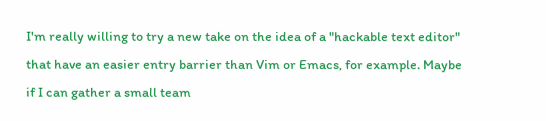I'm really willing to try a new take on the idea of a "hackable text editor" that have an easier entry barrier than Vim or Emacs, for example. Maybe if I can gather a small team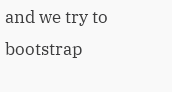and we try to bootstrap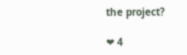the project?

❤ 4